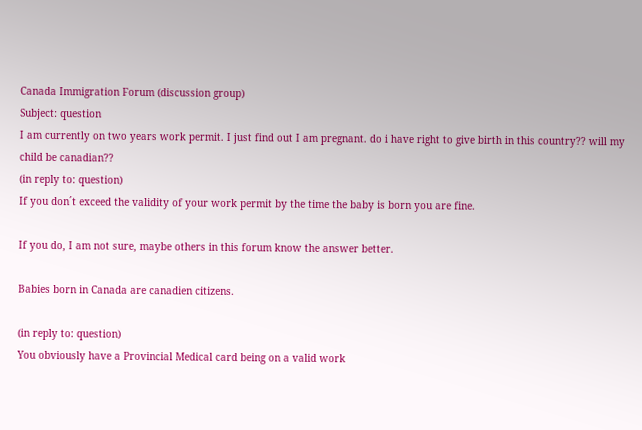Canada Immigration Forum (discussion group)
Subject: question
I am currently on two years work permit. I just find out I am pregnant. do i have right to give birth in this country?? will my child be canadian??
(in reply to: question)
If you don´t exceed the validity of your work permit by the time the baby is born you are fine.

If you do, I am not sure, maybe others in this forum know the answer better.

Babies born in Canada are canadien citizens.

(in reply to: question)
You obviously have a Provincial Medical card being on a valid work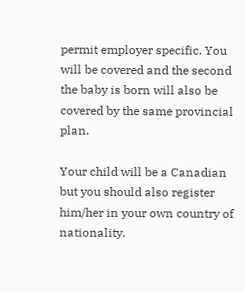permit employer specific. You will be covered and the second the baby is born will also be covered by the same provincial plan.

Your child will be a Canadian but you should also register him/her in your own country of nationality.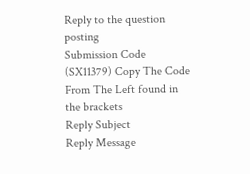Reply to the question posting
Submission Code (SX11379) Copy The Code From The Left found in the brackets
Reply Subject
Reply Message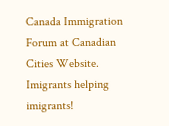Canada Immigration Forum at Canadian Cities Website. Imigrants helping imigrants!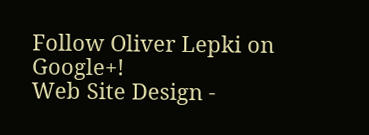Follow Oliver Lepki on Google+!
Web Site Design -